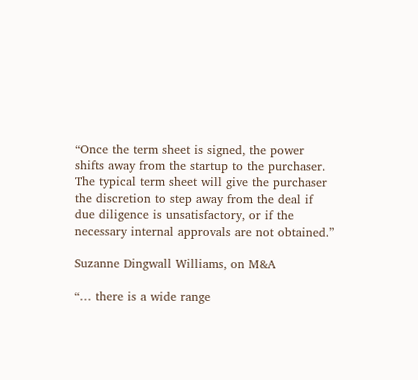“Once the term sheet is signed, the power shifts away from the startup to the purchaser. The typical term sheet will give the purchaser the discretion to step away from the deal if due diligence is unsatisfactory, or if the necessary internal approvals are not obtained.”

Suzanne Dingwall Williams, on M&A

“… there is a wide range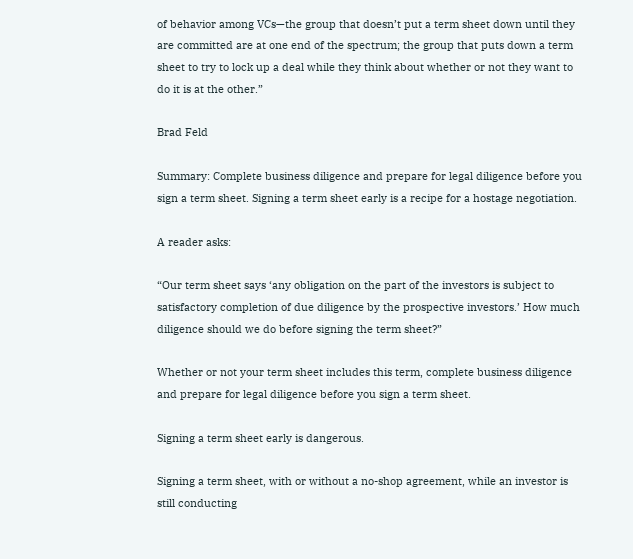of behavior among VCs—the group that doesn’t put a term sheet down until they are committed are at one end of the spectrum; the group that puts down a term sheet to try to lock up a deal while they think about whether or not they want to do it is at the other.”

Brad Feld

Summary: Complete business diligence and prepare for legal diligence before you sign a term sheet. Signing a term sheet early is a recipe for a hostage negotiation.

A reader asks:

“Our term sheet says ‘any obligation on the part of the investors is subject to satisfactory completion of due diligence by the prospective investors.’ How much diligence should we do before signing the term sheet?”

Whether or not your term sheet includes this term, complete business diligence and prepare for legal diligence before you sign a term sheet.

Signing a term sheet early is dangerous.

Signing a term sheet, with or without a no-shop agreement, while an investor is still conducting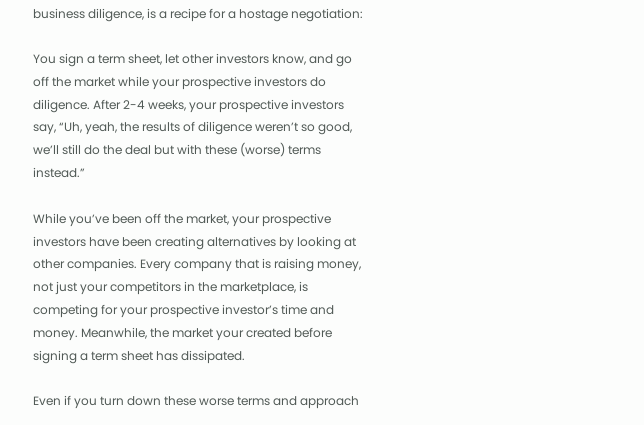business diligence, is a recipe for a hostage negotiation:

You sign a term sheet, let other investors know, and go off the market while your prospective investors do diligence. After 2-4 weeks, your prospective investors say, “Uh, yeah, the results of diligence weren’t so good, we’ll still do the deal but with these (worse) terms instead.”

While you’ve been off the market, your prospective investors have been creating alternatives by looking at other companies. Every company that is raising money, not just your competitors in the marketplace, is competing for your prospective investor’s time and money. Meanwhile, the market your created before signing a term sheet has dissipated.

Even if you turn down these worse terms and approach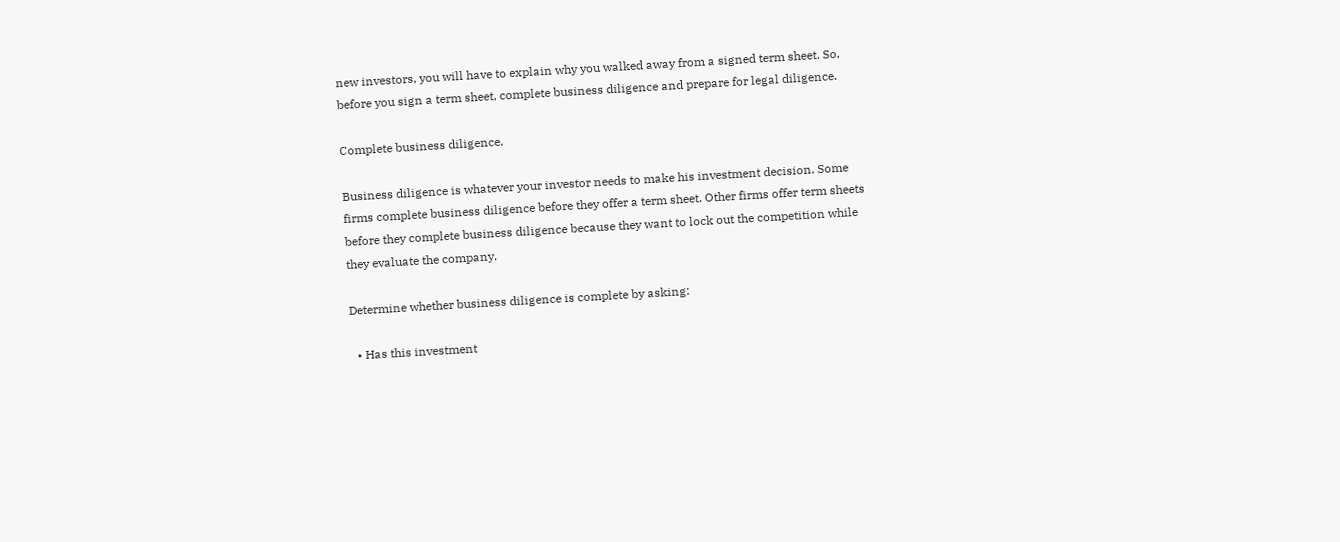new investors, you will have to explain why you walked away from a signed term sheet. So, before you sign a term sheet, complete business diligence and prepare for legal diligence.

Complete business diligence.

Business diligence is whatever your investor needs to make his investment decision. Some firms complete business diligence before they offer a term sheet. Other firms offer term sheets before they complete business diligence because they want to lock out the competition while they evaluate the company.

Determine whether business diligence is complete by asking:

  • Has this investment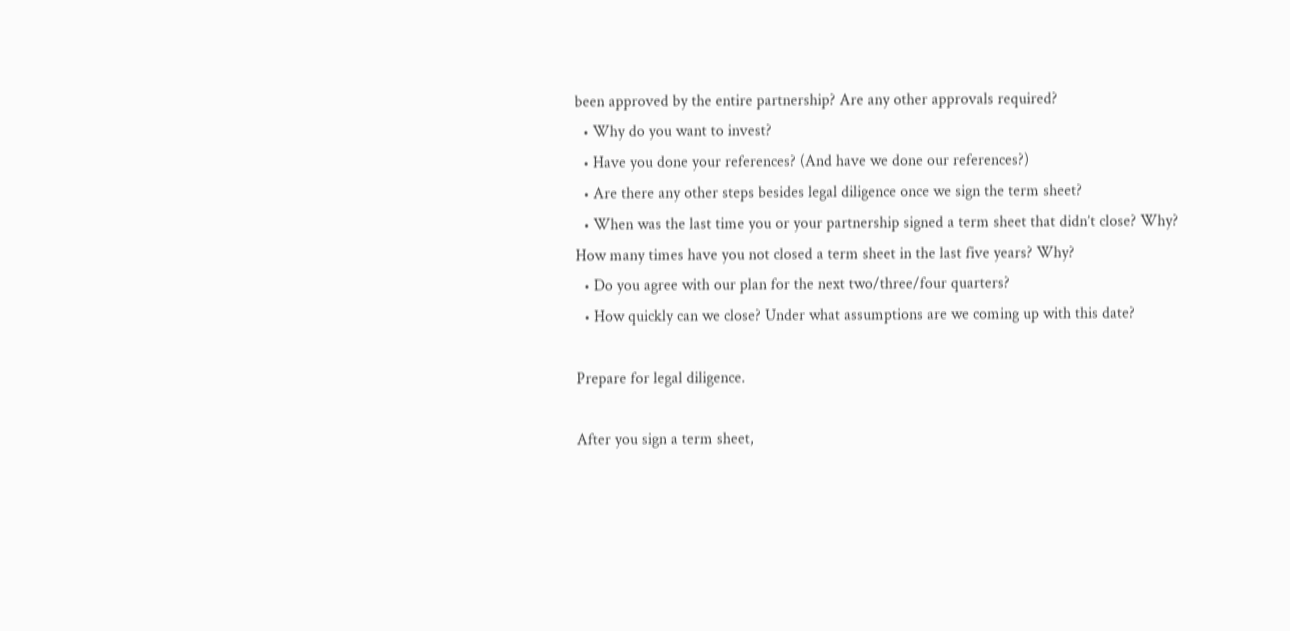been approved by the entire partnership? Are any other approvals required?
  • Why do you want to invest?
  • Have you done your references? (And have we done our references?)
  • Are there any other steps besides legal diligence once we sign the term sheet?
  • When was the last time you or your partnership signed a term sheet that didn’t close? Why? How many times have you not closed a term sheet in the last five years? Why?
  • Do you agree with our plan for the next two/three/four quarters?
  • How quickly can we close? Under what assumptions are we coming up with this date?

Prepare for legal diligence.

After you sign a term sheet,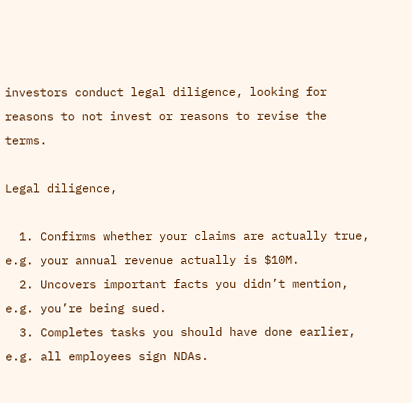investors conduct legal diligence, looking for reasons to not invest or reasons to revise the terms.

Legal diligence,

  1. Confirms whether your claims are actually true, e.g. your annual revenue actually is $10M.
  2. Uncovers important facts you didn’t mention, e.g. you’re being sued.
  3. Completes tasks you should have done earlier, e.g. all employees sign NDAs.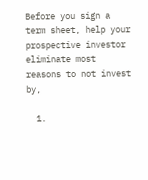Before you sign a term sheet, help your prospective investor eliminate most reasons to not invest by,

  1.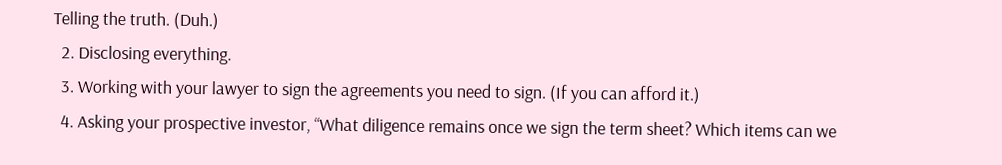Telling the truth. (Duh.)
  2. Disclosing everything.
  3. Working with your lawyer to sign the agreements you need to sign. (If you can afford it.)
  4. Asking your prospective investor, “What diligence remains once we sign the term sheet? Which items can we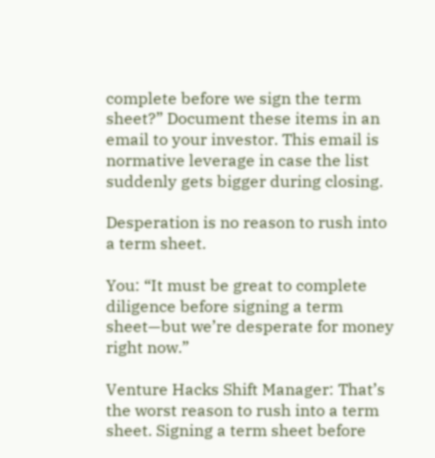complete before we sign the term sheet?” Document these items in an email to your investor. This email is normative leverage in case the list suddenly gets bigger during closing.

Desperation is no reason to rush into a term sheet.

You: “It must be great to complete diligence before signing a term sheet—but we’re desperate for money right now.”

Venture Hacks Shift Manager: That’s the worst reason to rush into a term sheet. Signing a term sheet before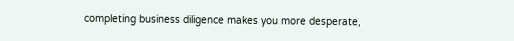completing business diligence makes you more desperate,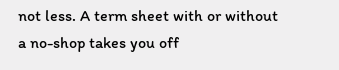not less. A term sheet with or without a no-shop takes you off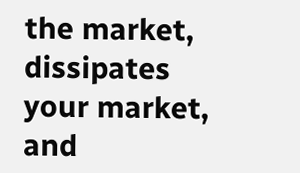the market, dissipates your market, and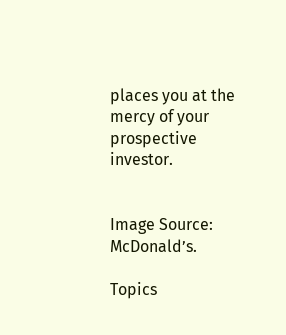places you at the mercy of your prospective investor.


Image Source: McDonald’s.

Topics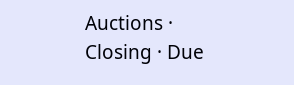Auctions · Closing · Due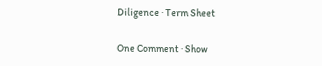Diligence · Term Sheet

One Comment · Show